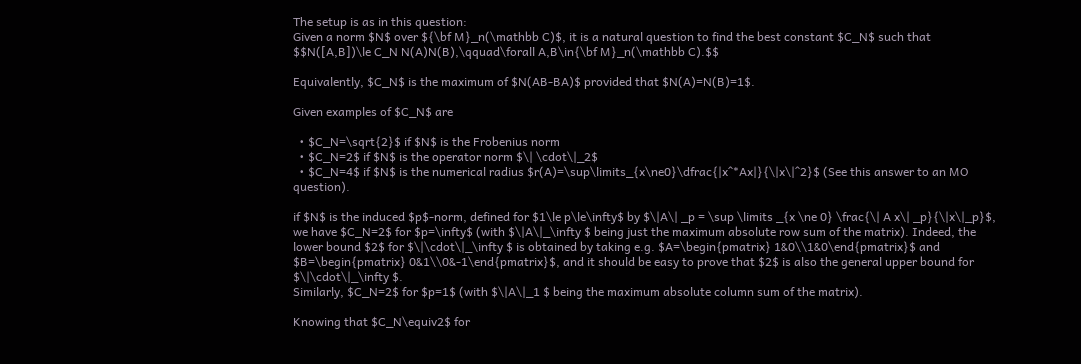The setup is as in this question:
Given a norm $N$ over ${\bf M}_n(\mathbb C)$, it is a natural question to find the best constant $C_N$ such that $$N([A,B])\le C_N N(A)N(B),\qquad\forall A,B\in{\bf M}_n(\mathbb C).$$

Equivalently, $C_N$ is the maximum of $N(AB-BA)$ provided that $N(A)=N(B)=1$.

Given examples of $C_N$ are

  • $C_N=\sqrt{2}$ if $N$ is the Frobenius norm
  • $C_N=2$ if $N$ is the operator norm $\| \cdot\|_2$
  • $C_N=4$ if $N$ is the numerical radius $r(A)=\sup\limits_{x\ne0}\dfrac{|x^*Ax|}{\|x\|^2}$ (See this answer to an MO question).

if $N$ is the induced $p$-norm, defined for $1\le p\le\infty$ by $\|A\| _p = \sup \limits _{x \ne 0} \frac{\| A x\| _p}{\|x\|_p}$, we have $C_N=2$ for $p=\infty$ (with $\|A\|_\infty $ being just the maximum absolute row sum of the matrix). Indeed, the lower bound $2$ for $\|\cdot\|_\infty $ is obtained by taking e.g. $A=\begin{pmatrix} 1&0\\1&0\end{pmatrix}$ and $B=\begin{pmatrix} 0&1\\0&-1\end{pmatrix}$, and it should be easy to prove that $2$ is also the general upper bound for $\|\cdot\|_\infty $.
Similarly, $C_N=2$ for $p=1$ (with $\|A\|_1 $ being the maximum absolute column sum of the matrix).

Knowing that $C_N\equiv2$ for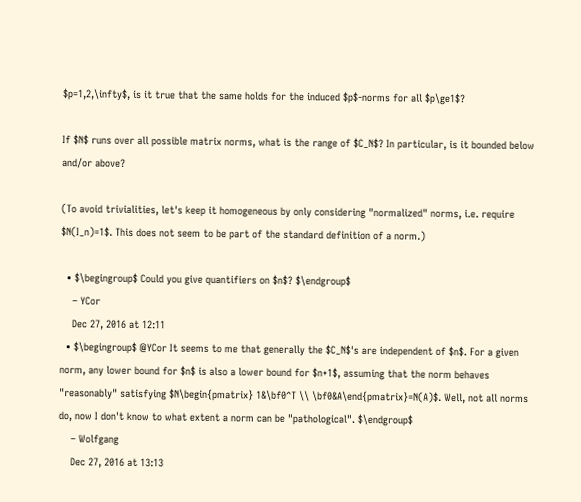$p=1,2,\infty$, is it true that the same holds for the induced $p$-norms for all $p\ge1$?

If $N$ runs over all possible matrix norms, what is the range of $C_N$? In particular, is it bounded below and/or above?

(To avoid trivialities, let's keep it homogeneous by only considering "normalized" norms, i.e. require $N(I_n)=1$. This does not seem to be part of the standard definition of a norm.)

  • $\begingroup$ Could you give quantifiers on $n$? $\endgroup$
    – YCor
    Dec 27, 2016 at 12:11
  • $\begingroup$ @YCor It seems to me that generally the $C_N$'s are independent of $n$. For a given norm, any lower bound for $n$ is also a lower bound for $n+1$, assuming that the norm behaves "reasonably" satisfying $N\begin{pmatrix} 1&\bf0^T \\ \bf0&A\end{pmatrix}=N(A)$. Well, not all norms do, now I don't know to what extent a norm can be "pathological". $\endgroup$
    – Wolfgang
    Dec 27, 2016 at 13:13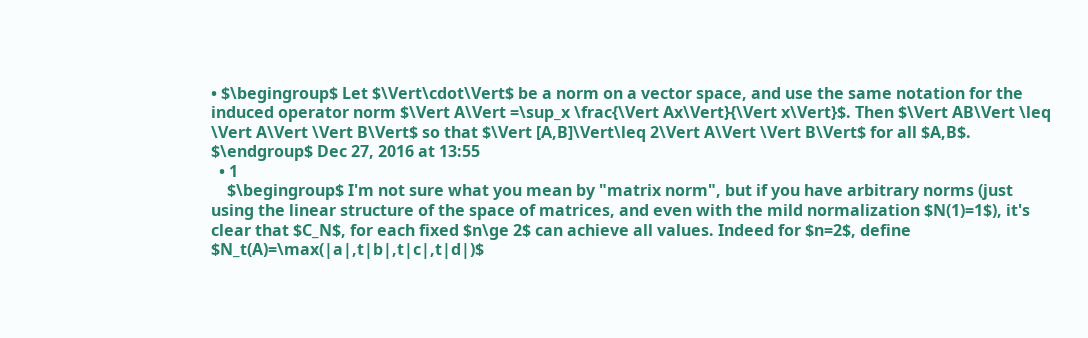• $\begingroup$ Let $\Vert\cdot\Vert$ be a norm on a vector space, and use the same notation for the induced operator norm $\Vert A\Vert =\sup_x \frac{\Vert Ax\Vert}{\Vert x\Vert}$. Then $\Vert AB\Vert \leq \Vert A\Vert \Vert B\Vert$ so that $\Vert [A,B]\Vert\leq 2\Vert A\Vert \Vert B\Vert$ for all $A,B$. $\endgroup$ Dec 27, 2016 at 13:55
  • 1
    $\begingroup$ I'm not sure what you mean by "matrix norm", but if you have arbitrary norms (just using the linear structure of the space of matrices, and even with the mild normalization $N(1)=1$), it's clear that $C_N$, for each fixed $n\ge 2$ can achieve all values. Indeed for $n=2$, define $N_t(A)=\max(|a|,t|b|,t|c|,t|d|)$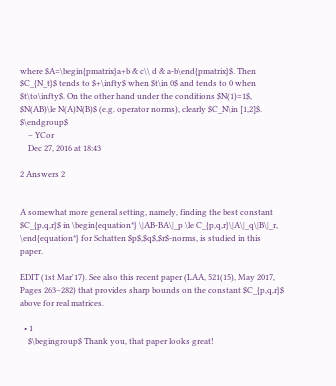where $A=\begin{pmatrix}a+b & c\\ d & a-b\end{pmatrix}$. Then $C_{N_t}$ tends to $+\infty$ when $t\in 0$ and tends to 0 when $t\to\infty$. On the other hand under the conditions $N(1)=1$, $N(AB)\le N(A)N(B)$ (e.g. operator norms), clearly $C_N\in [1,2]$. $\endgroup$
    – YCor
    Dec 27, 2016 at 18:43

2 Answers 2


A somewhat more general setting, namely, finding the best constant $C_{p,q,r}$ in \begin{equation*} \|AB-BA\|_p \le C_{p,q,r}\|A\|_q\|B\|_r, \end{equation*} for Schatten $p$,$q$,$r$-norms, is studied in this paper.

EDIT (1st Mar'17). See also this recent paper (LAA, 521(15), May 2017, Pages 263–282) that provides sharp bounds on the constant $C_{p,q,r}$ above for real matrices.

  • 1
    $\begingroup$ Thank you, that paper looks great!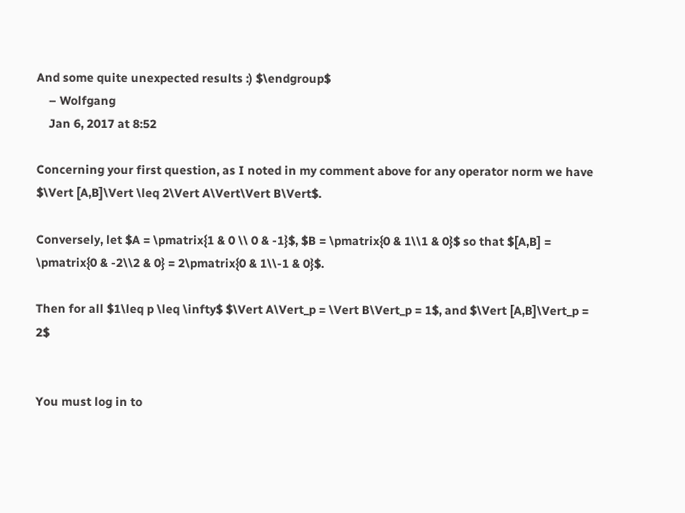And some quite unexpected results :) $\endgroup$
    – Wolfgang
    Jan 6, 2017 at 8:52

Concerning your first question, as I noted in my comment above for any operator norm we have $\Vert [A,B]\Vert \leq 2\Vert A\Vert\Vert B\Vert$.

Conversely, let $A = \pmatrix{1 & 0 \\ 0 & -1}$, $B = \pmatrix{0 & 1\\1 & 0}$ so that $[A,B] = \pmatrix{0 & -2\\2 & 0} = 2\pmatrix{0 & 1\\-1 & 0}$.

Then for all $1\leq p \leq \infty$ $\Vert A\Vert_p = \Vert B\Vert_p = 1$, and $\Vert [A,B]\Vert_p = 2$


You must log in to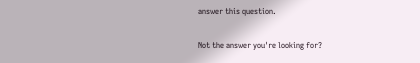answer this question.

Not the answer you're looking for?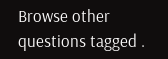Browse other questions tagged .